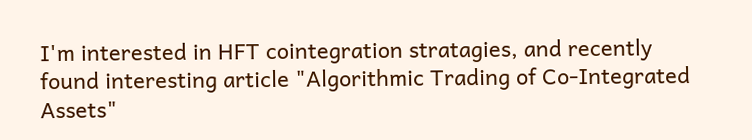I'm interested in HFT cointegration stratagies, and recently found interesting article "Algorithmic Trading of Co-Integrated Assets"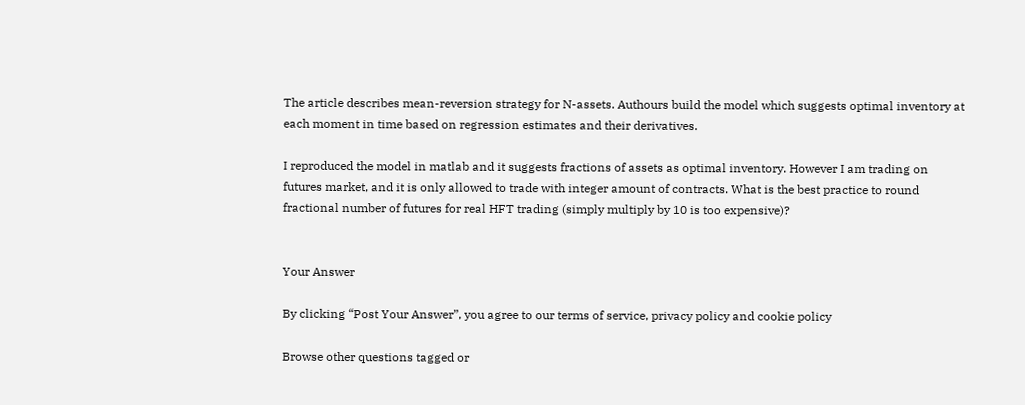The article describes mean-reversion strategy for N-assets. Authours build the model which suggests optimal inventory at each moment in time based on regression estimates and their derivatives.

I reproduced the model in matlab and it suggests fractions of assets as optimal inventory. However I am trading on futures market, and it is only allowed to trade with integer amount of contracts. What is the best practice to round fractional number of futures for real HFT trading (simply multiply by 10 is too expensive)?


Your Answer

By clicking “Post Your Answer”, you agree to our terms of service, privacy policy and cookie policy

Browse other questions tagged or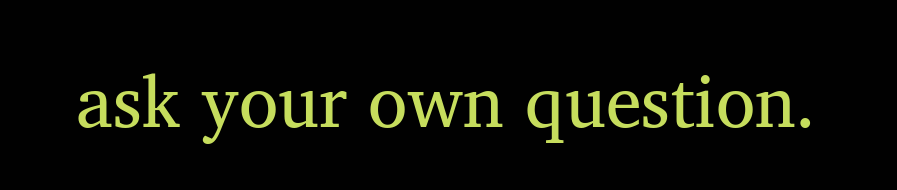ask your own question.